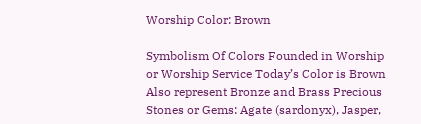Worship Color: Brown

Symbolism Of Colors Founded in Worship or Worship Service Today’s Color is Brown Also represent Bronze and Brass Precious Stones or Gems: Agate (sardonyx), Jasper,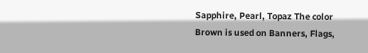Sapphire, Pearl, Topaz The color Brown is used on Banners, Flags,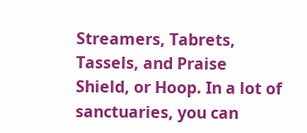Streamers, Tabrets, Tassels, and Praise Shield, or Hoop. In a lot of sanctuaries, you can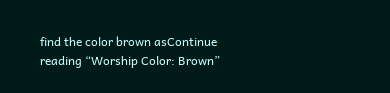find the color brown asContinue reading “Worship Color: Brown”